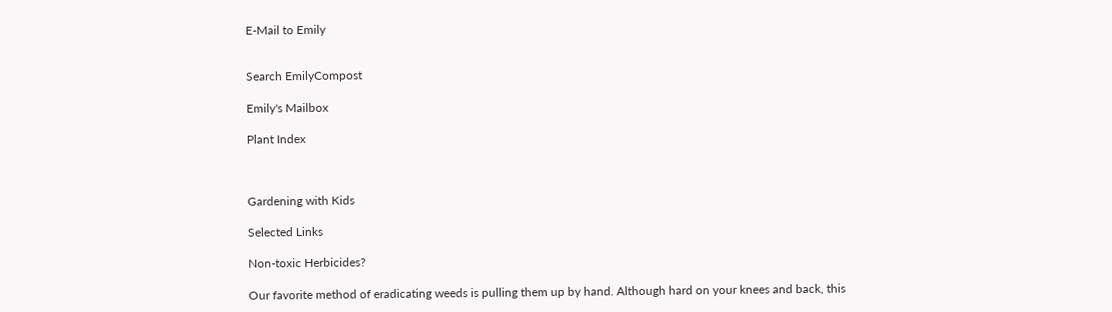E-Mail to Emily


Search EmilyCompost

Emily's Mailbox

Plant Index



Gardening with Kids

Selected Links

Non-toxic Herbicides?

Our favorite method of eradicating weeds is pulling them up by hand. Although hard on your knees and back, this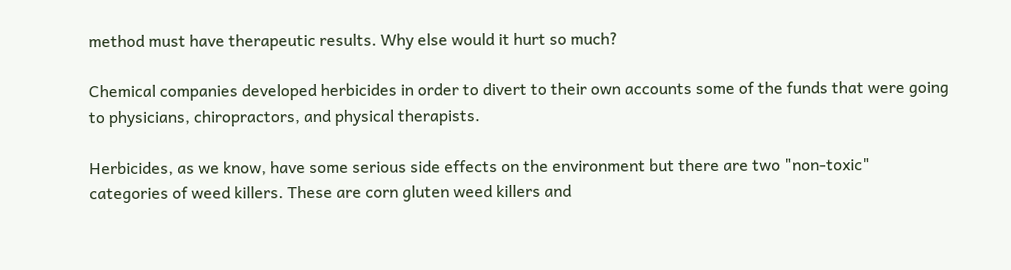method must have therapeutic results. Why else would it hurt so much?

Chemical companies developed herbicides in order to divert to their own accounts some of the funds that were going to physicians, chiropractors, and physical therapists.

Herbicides, as we know, have some serious side effects on the environment but there are two "non-toxic" categories of weed killers. These are corn gluten weed killers and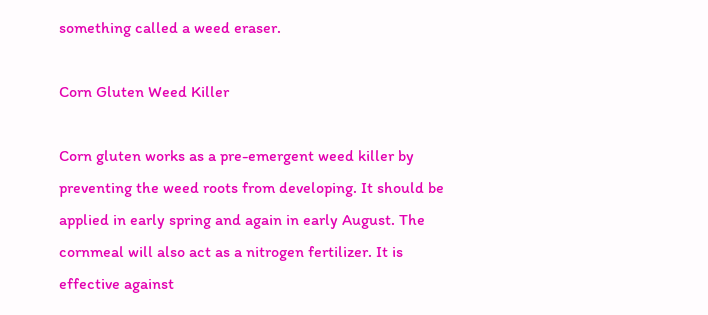something called a weed eraser.

Corn Gluten Weed Killer

Corn gluten works as a pre-emergent weed killer by preventing the weed roots from developing. It should be applied in early spring and again in early August. The cornmeal will also act as a nitrogen fertilizer. It is effective against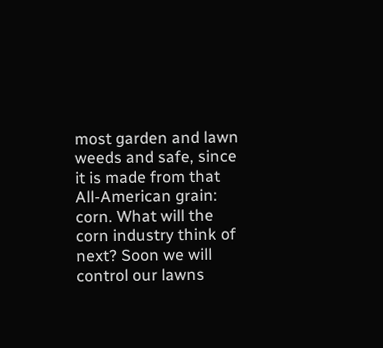most garden and lawn weeds and safe, since it is made from that All-American grain: corn. What will the corn industry think of next? Soon we will control our lawns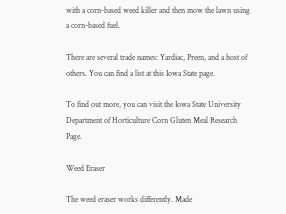with a corn-based weed killer and then mow the lawn using a corn-based fuel.

There are several trade names: Yardiac, Preen, and a host of others. You can find a list at this Iowa State page.

To find out more, you can visit the Iowa State University Department of Horticulture Corn Gluten Meal Research Page.

Weed Eraser

The weed eraser works differently. Made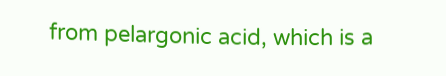from pelargonic acid, which is a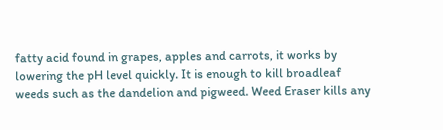fatty acid found in grapes, apples and carrots, it works by lowering the pH level quickly. It is enough to kill broadleaf weeds such as the dandelion and pigweed. Weed Eraser kills any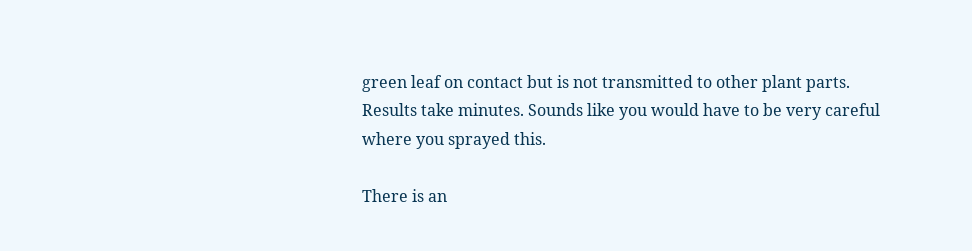green leaf on contact but is not transmitted to other plant parts. Results take minutes. Sounds like you would have to be very careful where you sprayed this.

There is an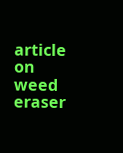article on weed eraser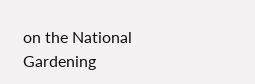on the National Gardening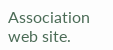Association web site.